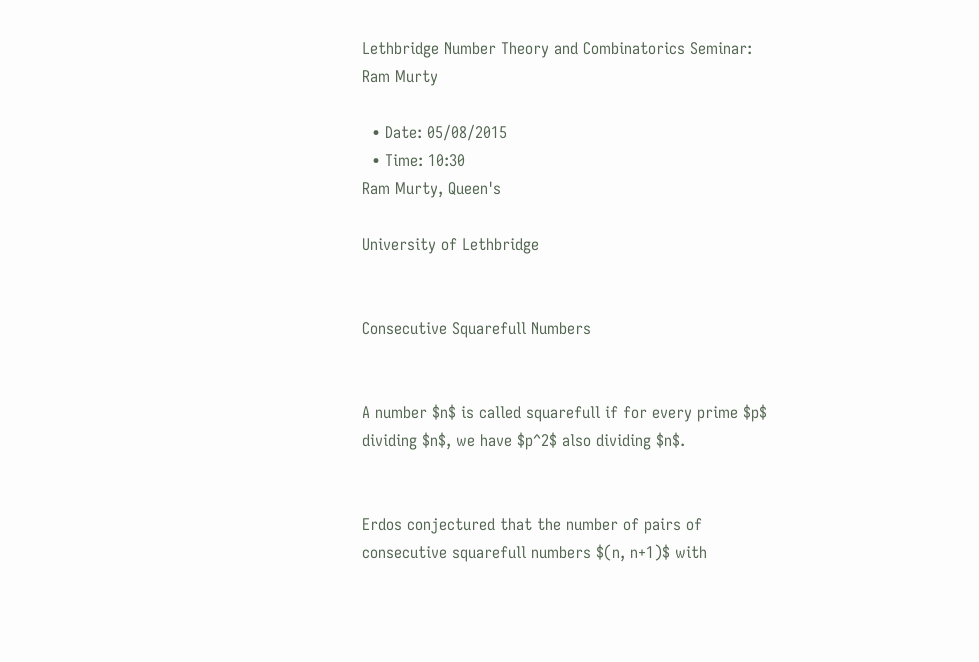Lethbridge Number Theory and Combinatorics Seminar: Ram Murty

  • Date: 05/08/2015
  • Time: 10:30
Ram Murty, Queen's

University of Lethbridge


Consecutive Squarefull Numbers


A number $n$ is called squarefull if for every prime $p$ dividing $n$, we have $p^2$ also dividing $n$.


Erdos conjectured that the number of pairs of consecutive squarefull numbers $(n, n+1)$ with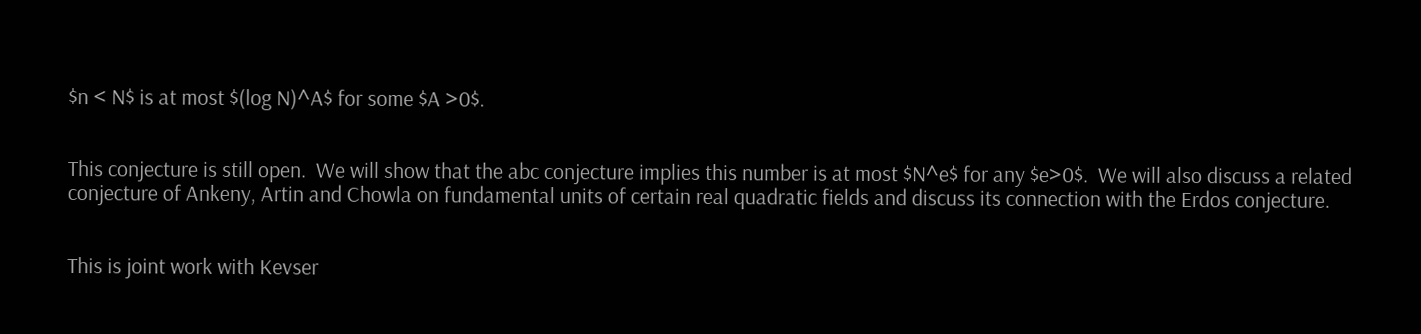$n < N$ is at most $(log N)^A$ for some $A >0$.


This conjecture is still open.  We will show that the abc conjecture implies this number is at most $N^e$ for any $e>0$.  We will also discuss a related conjecture of Ankeny, Artin and Chowla on fundamental units of certain real quadratic fields and discuss its connection with the Erdos conjecture.


This is joint work with Kevser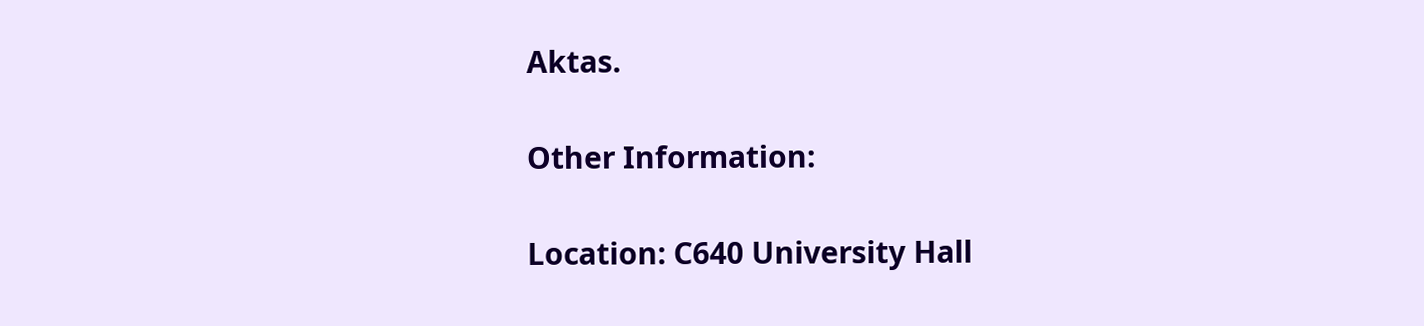Aktas.

Other Information:

Location: C640 University Hall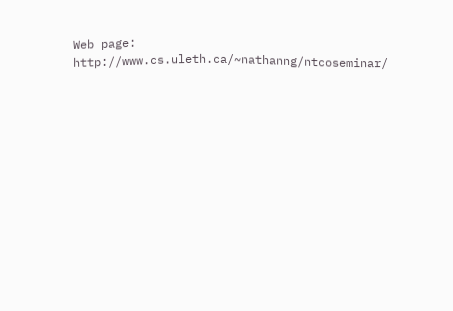Web page: http://www.cs.uleth.ca/~nathanng/ntcoseminar/